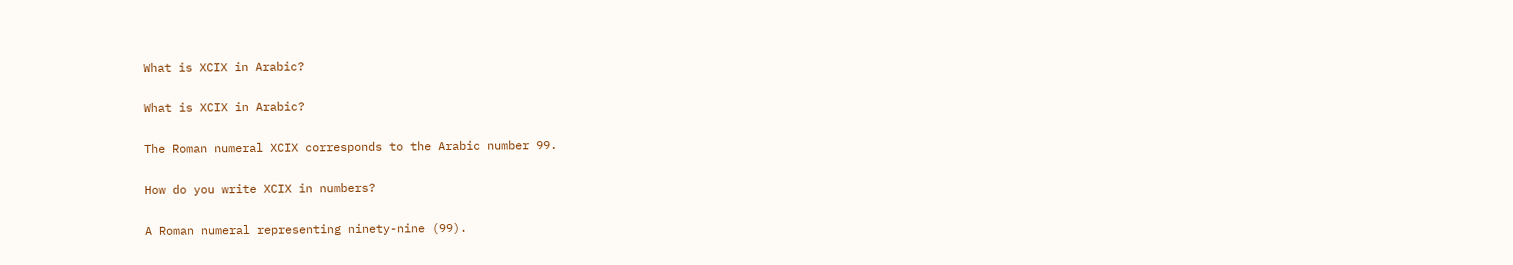What is XCIX in Arabic?

What is XCIX in Arabic?

The Roman numeral XCIX corresponds to the Arabic number 99.

How do you write XCIX in numbers?

A Roman numeral representing ninety-nine (99).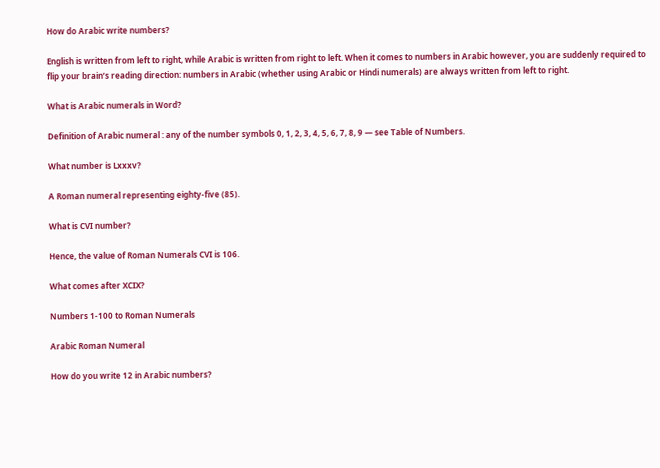How do Arabic write numbers?

English is written from left to right, while Arabic is written from right to left. When it comes to numbers in Arabic however, you are suddenly required to flip your brain’s reading direction: numbers in Arabic (whether using Arabic or Hindi numerals) are always written from left to right.

What is Arabic numerals in Word?

Definition of Arabic numeral : any of the number symbols 0, 1, 2, 3, 4, 5, 6, 7, 8, 9 — see Table of Numbers.

What number is Lxxxv?

A Roman numeral representing eighty-five (85).

What is CVI number?

Hence, the value of Roman Numerals CVI is 106.

What comes after XCIX?

Numbers 1-100 to Roman Numerals

Arabic Roman Numeral

How do you write 12 in Arabic numbers?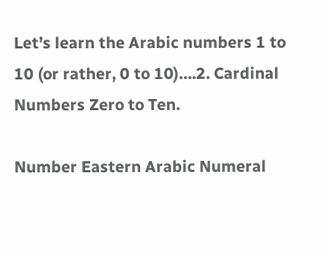Let’s learn the Arabic numbers 1 to 10 (or rather, 0 to 10)….2. Cardinal Numbers Zero to Ten.

Number Eastern Arabic Numeral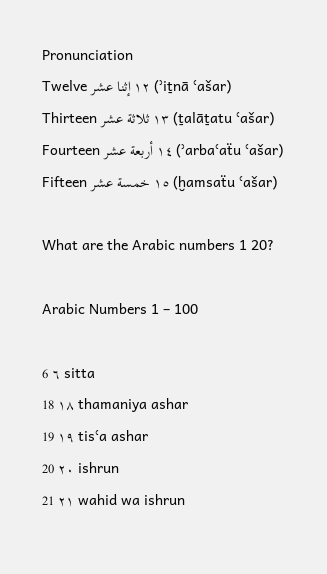Pronunciation
Twelve ١٢ إثنا عشر (ʾiṯnā ʿašar)
Thirteen ١٣ ثلاثة عشر (ṯalāṯatu ʿašar)
Fourteen ١٤ أربعة عشر (ʾarbaʿaẗu ʿašar)
Fifteen ١٥ خمسة عشر (ḫamsaẗu ʿašar)

What are the Arabic numbers 1 20?

Arabic Numbers 1 – 100

6 ٦ sitta
18 ١٨ thamaniya ashar
19 ١٩ tisʿa ashar
20 ٢٠ ishrun
21 ٢١ wahid wa ishrun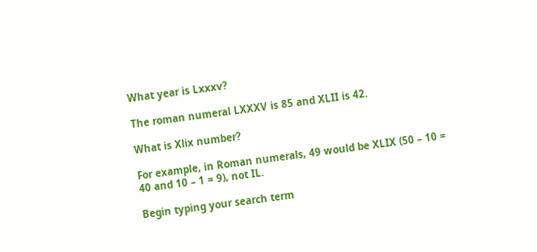What year is Lxxxv?

The roman numeral LXXXV is 85 and XLII is 42.

What is Xlix number?

For example, in Roman numerals, 49 would be XLIX (50 – 10 = 40 and 10 – 1 = 9), not IL.

Begin typing your search term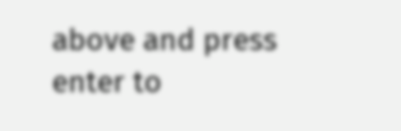above and press enter to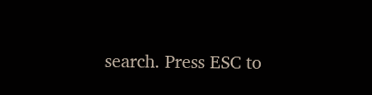search. Press ESC to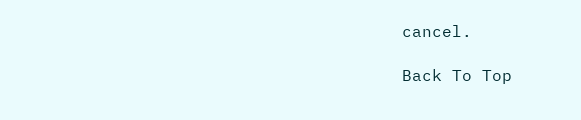cancel.

Back To Top